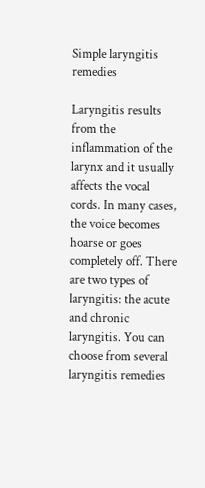Simple laryngitis remedies

Laryngitis results from the inflammation of the larynx and it usually affects the vocal cords. In many cases, the voice becomes hoarse or goes completely off. There are two types of laryngitis: the acute and chronic laryngitis. You can choose from several laryngitis remedies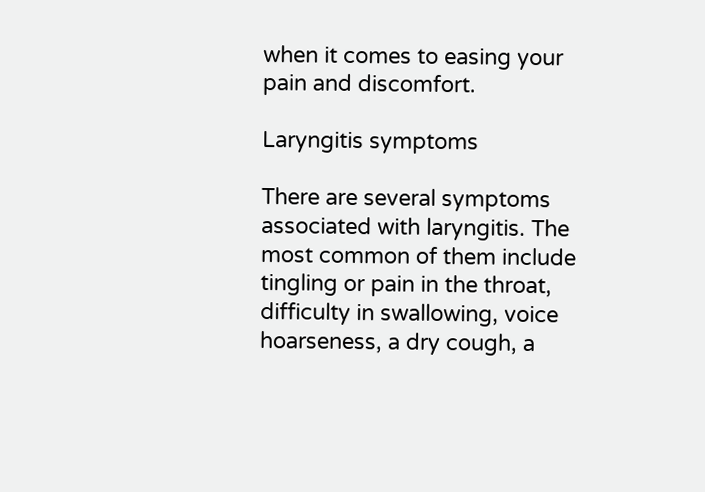when it comes to easing your pain and discomfort.

Laryngitis symptoms

There are several symptoms associated with laryngitis. The most common of them include tingling or pain in the throat, difficulty in swallowing, voice hoarseness, a dry cough, a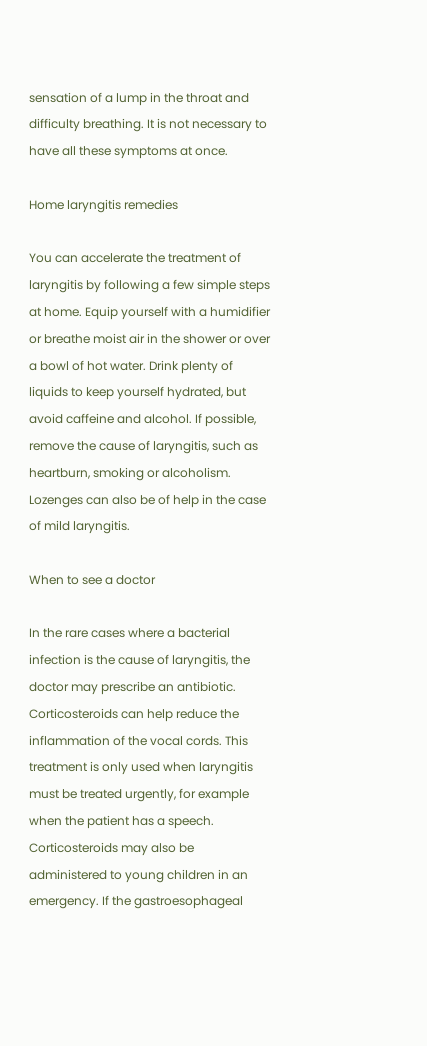sensation of a lump in the throat and difficulty breathing. It is not necessary to have all these symptoms at once.

Home laryngitis remedies

You can accelerate the treatment of laryngitis by following a few simple steps at home. Equip yourself with a humidifier or breathe moist air in the shower or over a bowl of hot water. Drink plenty of liquids to keep yourself hydrated, but avoid caffeine and alcohol. If possible, remove the cause of laryngitis, such as heartburn, smoking or alcoholism. Lozenges can also be of help in the case of mild laryngitis.

When to see a doctor

In the rare cases where a bacterial infection is the cause of laryngitis, the doctor may prescribe an antibiotic. Corticosteroids can help reduce the inflammation of the vocal cords. This treatment is only used when laryngitis must be treated urgently, for example when the patient has a speech. Corticosteroids may also be administered to young children in an emergency. If the gastroesophageal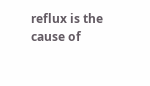reflux is the cause of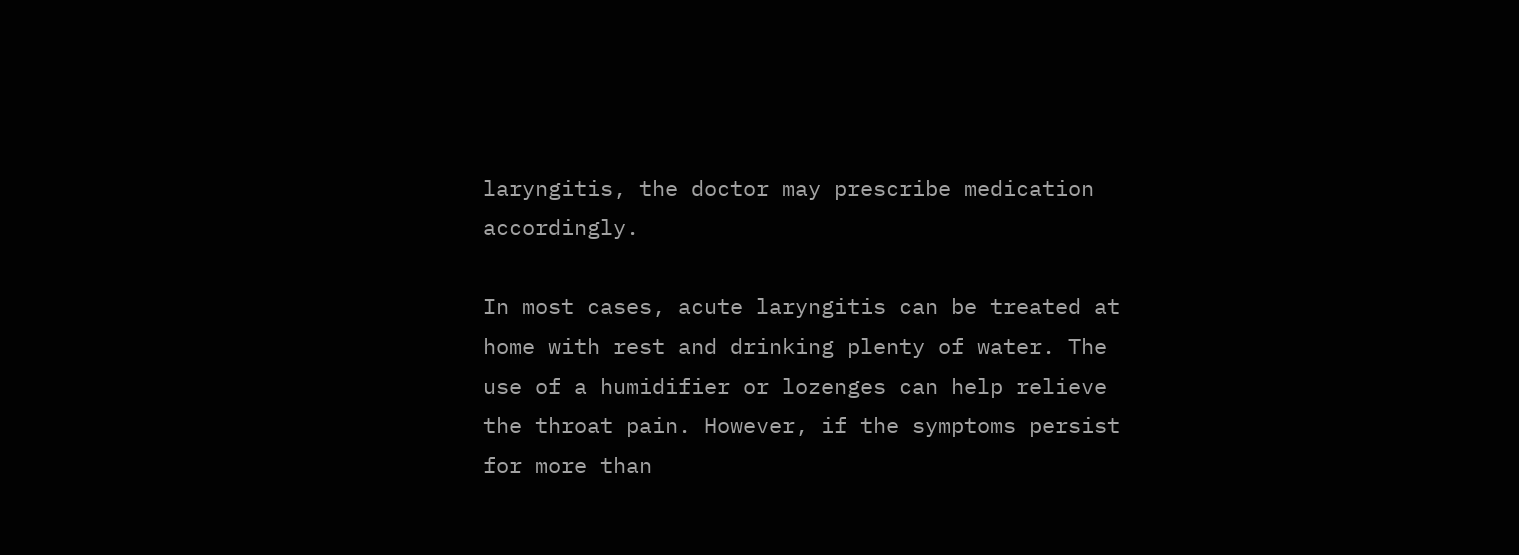laryngitis, the doctor may prescribe medication accordingly.

In most cases, acute laryngitis can be treated at home with rest and drinking plenty of water. The use of a humidifier or lozenges can help relieve the throat pain. However, if the symptoms persist for more than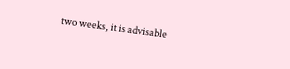two weeks, it is advisable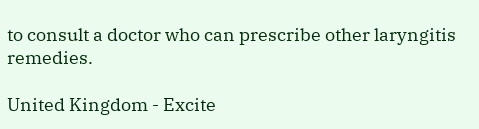to consult a doctor who can prescribe other laryngitis remedies.

United Kingdom - Excite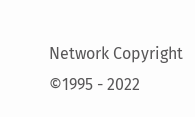Network Copyright ©1995 - 2022